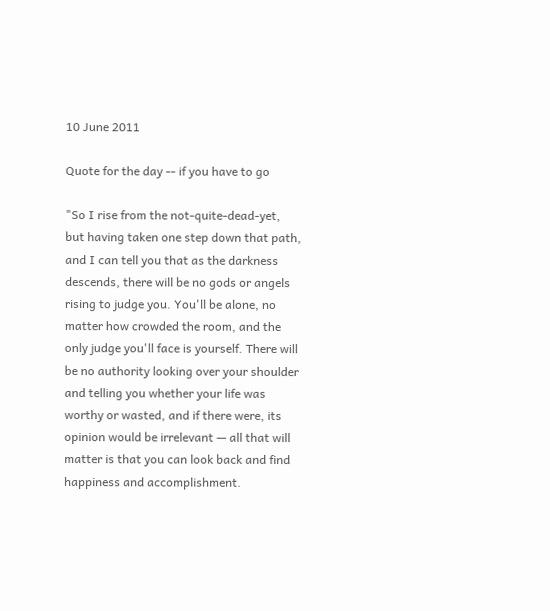10 June 2011

Quote for the day -- if you have to go

"So I rise from the not-quite-dead-yet, but having taken one step down that path, and I can tell you that as the darkness descends, there will be no gods or angels rising to judge you. You'll be alone, no matter how crowded the room, and the only judge you'll face is yourself. There will be no authority looking over your shoulder and telling you whether your life was worthy or wasted, and if there were, its opinion would be irrelevant — all that will matter is that you can look back and find happiness and accomplishment.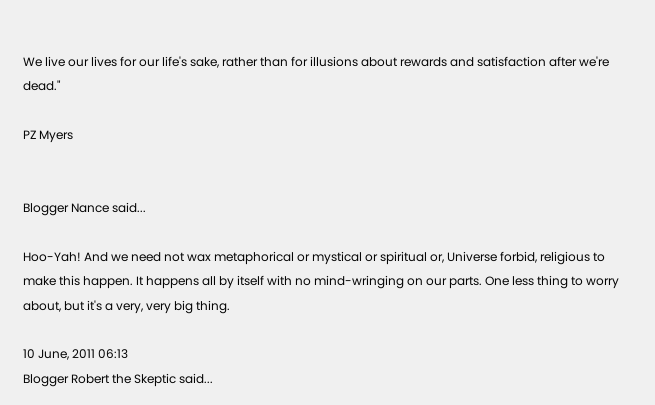We live our lives for our life's sake, rather than for illusions about rewards and satisfaction after we're dead."

PZ Myers


Blogger Nance said...

Hoo-Yah! And we need not wax metaphorical or mystical or spiritual or, Universe forbid, religious to make this happen. It happens all by itself with no mind-wringing on our parts. One less thing to worry about, but it's a very, very big thing.

10 June, 2011 06:13
Blogger Robert the Skeptic said...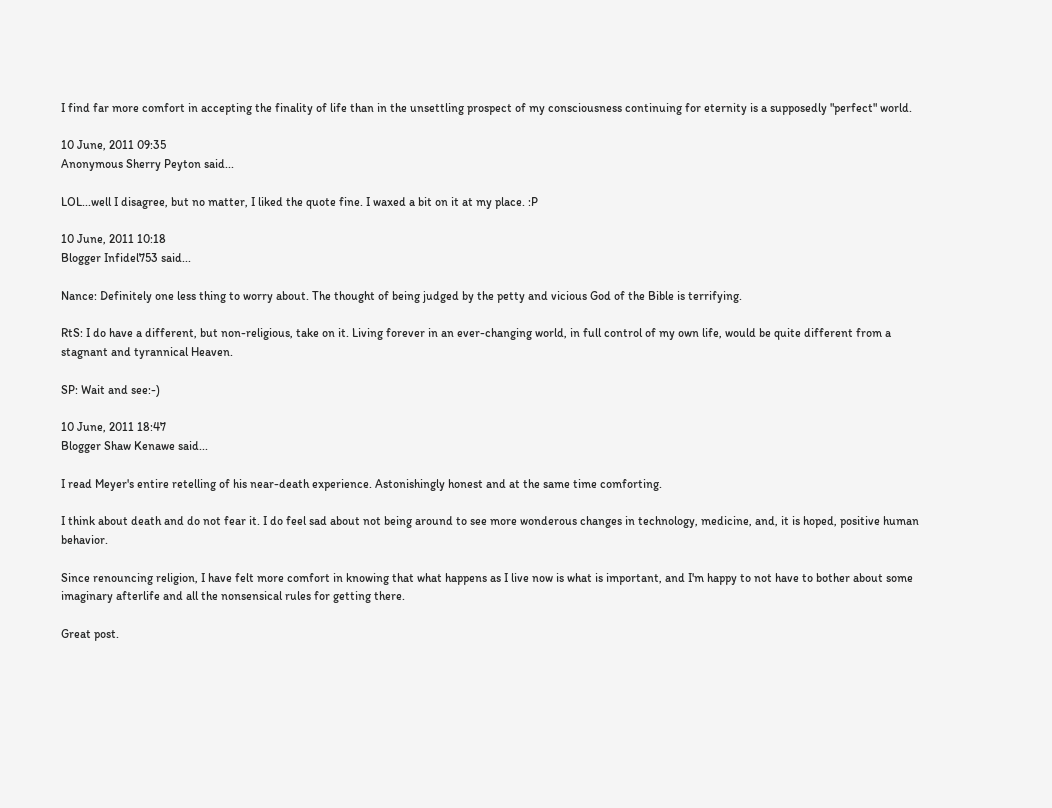I find far more comfort in accepting the finality of life than in the unsettling prospect of my consciousness continuing for eternity is a supposedly "perfect" world.

10 June, 2011 09:35
Anonymous Sherry Peyton said...

LOL...well I disagree, but no matter, I liked the quote fine. I waxed a bit on it at my place. :P

10 June, 2011 10:18
Blogger Infidel753 said...

Nance: Definitely one less thing to worry about. The thought of being judged by the petty and vicious God of the Bible is terrifying.

RtS: I do have a different, but non-religious, take on it. Living forever in an ever-changing world, in full control of my own life, would be quite different from a stagnant and tyrannical Heaven.

SP: Wait and see:-)

10 June, 2011 18:47
Blogger Shaw Kenawe said...

I read Meyer's entire retelling of his near-death experience. Astonishingly honest and at the same time comforting.

I think about death and do not fear it. I do feel sad about not being around to see more wonderous changes in technology, medicine, and, it is hoped, positive human behavior.

Since renouncing religion, I have felt more comfort in knowing that what happens as I live now is what is important, and I'm happy to not have to bother about some imaginary afterlife and all the nonsensical rules for getting there.

Great post.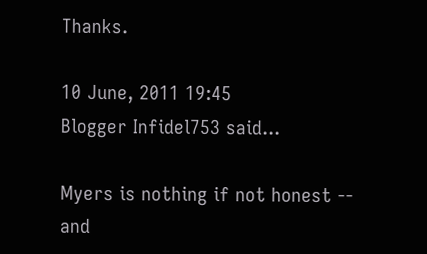Thanks.

10 June, 2011 19:45
Blogger Infidel753 said...

Myers is nothing if not honest -- and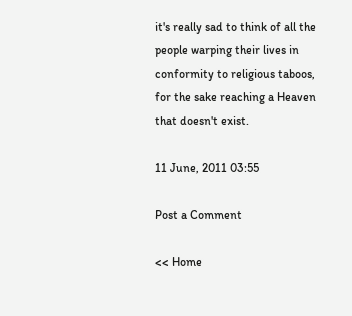it's really sad to think of all the people warping their lives in conformity to religious taboos, for the sake reaching a Heaven that doesn't exist.

11 June, 2011 03:55

Post a Comment

<< Home